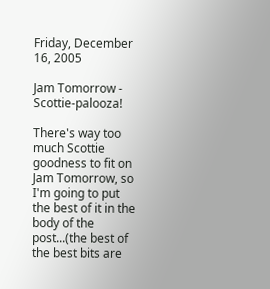Friday, December 16, 2005

Jam Tomorrow - Scottie-palooza!

There's way too much Scottie goodness to fit on Jam Tomorrow, so I'm going to put the best of it in the body of the post...(the best of the best bits are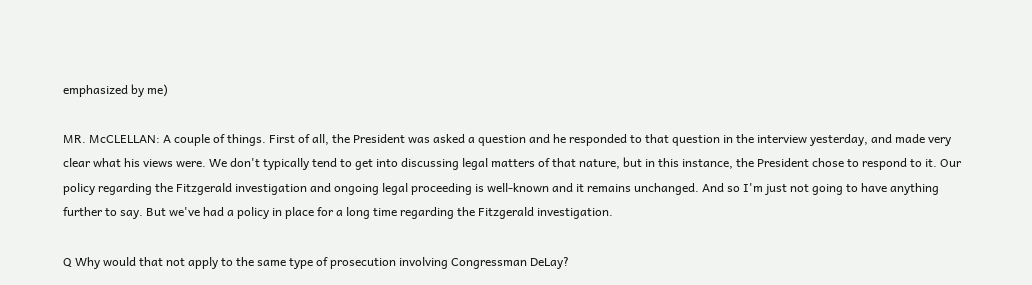emphasized by me)

MR. McCLELLAN: A couple of things. First of all, the President was asked a question and he responded to that question in the interview yesterday, and made very clear what his views were. We don't typically tend to get into discussing legal matters of that nature, but in this instance, the President chose to respond to it. Our policy regarding the Fitzgerald investigation and ongoing legal proceeding is well-known and it remains unchanged. And so I'm just not going to have anything further to say. But we've had a policy in place for a long time regarding the Fitzgerald investigation.

Q Why would that not apply to the same type of prosecution involving Congressman DeLay?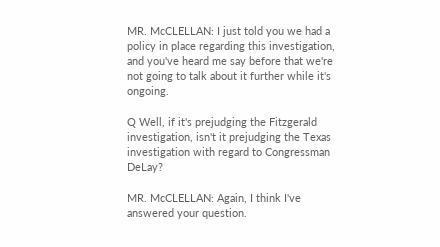MR. McCLELLAN: I just told you we had a policy in place regarding this investigation, and you've heard me say before that we're not going to talk about it further while it's ongoing.

Q Well, if it's prejudging the Fitzgerald investigation, isn't it prejudging the Texas investigation with regard to Congressman DeLay?

MR. McCLELLAN: Again, I think I've answered your question.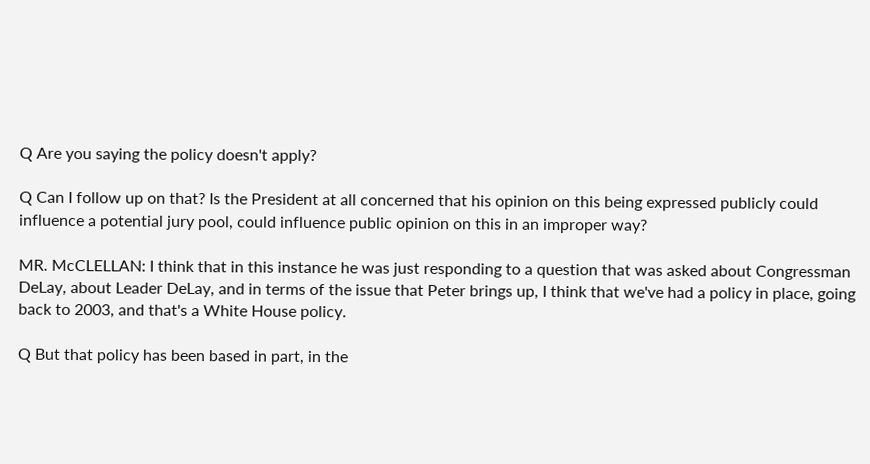Q Are you saying the policy doesn't apply?

Q Can I follow up on that? Is the President at all concerned that his opinion on this being expressed publicly could influence a potential jury pool, could influence public opinion on this in an improper way?

MR. McCLELLAN: I think that in this instance he was just responding to a question that was asked about Congressman DeLay, about Leader DeLay, and in terms of the issue that Peter brings up, I think that we've had a policy in place, going back to 2003, and that's a White House policy.

Q But that policy has been based in part, in the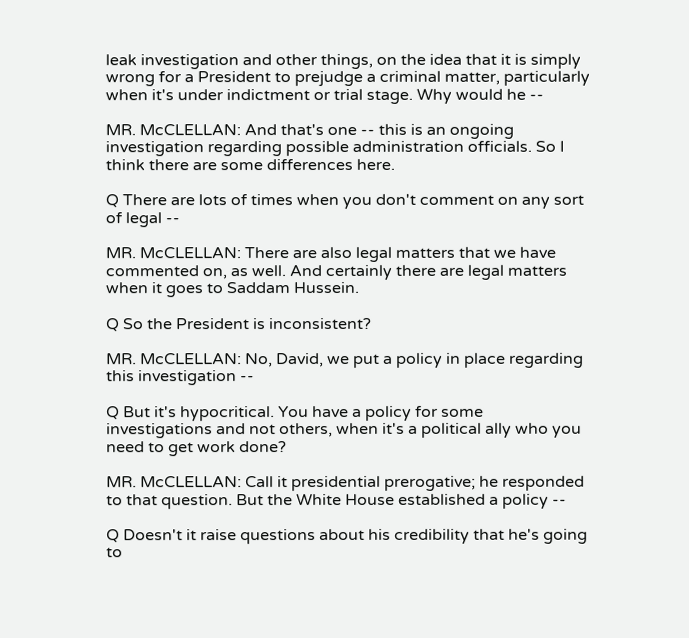leak investigation and other things, on the idea that it is simply wrong for a President to prejudge a criminal matter, particularly when it's under indictment or trial stage. Why would he --

MR. McCLELLAN: And that's one -- this is an ongoing investigation regarding possible administration officials. So I think there are some differences here.

Q There are lots of times when you don't comment on any sort of legal --

MR. McCLELLAN: There are also legal matters that we have commented on, as well. And certainly there are legal matters when it goes to Saddam Hussein.

Q So the President is inconsistent?

MR. McCLELLAN: No, David, we put a policy in place regarding this investigation --

Q But it's hypocritical. You have a policy for some investigations and not others, when it's a political ally who you need to get work done?

MR. McCLELLAN: Call it presidential prerogative; he responded to that question. But the White House established a policy --

Q Doesn't it raise questions about his credibility that he's going to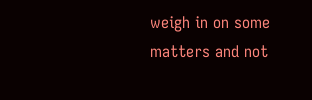weigh in on some matters and not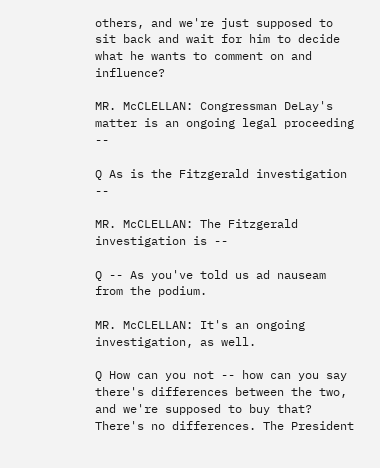others, and we're just supposed to sit back and wait for him to decide what he wants to comment on and influence?

MR. McCLELLAN: Congressman DeLay's matter is an ongoing legal proceeding --

Q As is the Fitzgerald investigation --

MR. McCLELLAN: The Fitzgerald investigation is --

Q -- As you've told us ad nauseam from the podium.

MR. McCLELLAN: It's an ongoing investigation, as well.

Q How can you not -- how can you say there's differences between the two, and we're supposed to buy that? There's no differences. The President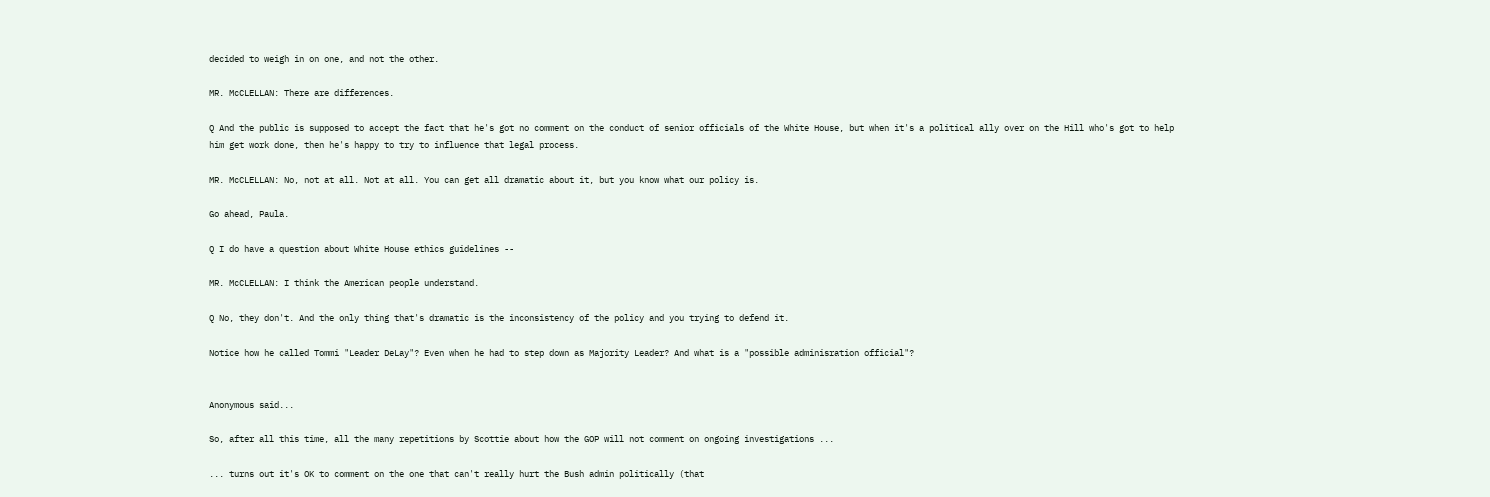decided to weigh in on one, and not the other.

MR. McCLELLAN: There are differences.

Q And the public is supposed to accept the fact that he's got no comment on the conduct of senior officials of the White House, but when it's a political ally over on the Hill who's got to help him get work done, then he's happy to try to influence that legal process.

MR. McCLELLAN: No, not at all. Not at all. You can get all dramatic about it, but you know what our policy is.

Go ahead, Paula.

Q I do have a question about White House ethics guidelines --

MR. McCLELLAN: I think the American people understand.

Q No, they don't. And the only thing that's dramatic is the inconsistency of the policy and you trying to defend it.

Notice how he called Tommi "Leader DeLay"? Even when he had to step down as Majority Leader? And what is a "possible adminisration official"?


Anonymous said...

So, after all this time, all the many repetitions by Scottie about how the GOP will not comment on ongoing investigations ...

... turns out it's OK to comment on the one that can't really hurt the Bush admin politically (that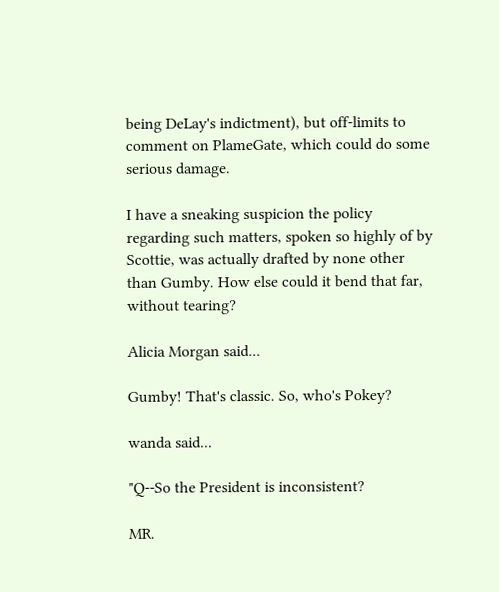being DeLay's indictment), but off-limits to comment on PlameGate, which could do some serious damage.

I have a sneaking suspicion the policy regarding such matters, spoken so highly of by Scottie, was actually drafted by none other than Gumby. How else could it bend that far, without tearing?

Alicia Morgan said...

Gumby! That's classic. So, who's Pokey?

wanda said...

"Q--So the President is inconsistent?

MR.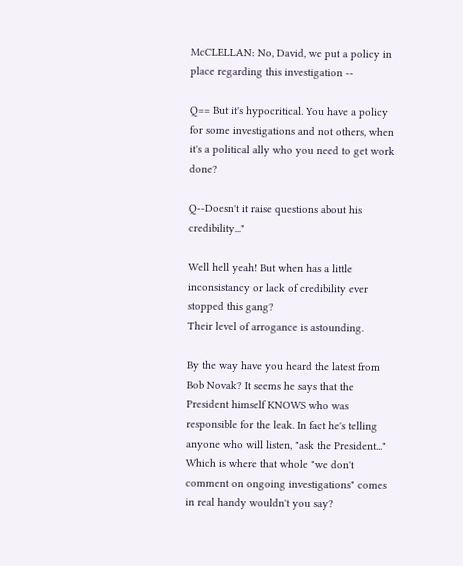McCLELLAN: No, David, we put a policy in place regarding this investigation --

Q== But it's hypocritical. You have a policy for some investigations and not others, when it's a political ally who you need to get work done?

Q--Doesn't it raise questions about his credibility..."

Well hell yeah! But when has a little inconsistancy or lack of credibility ever stopped this gang?
Their level of arrogance is astounding.

By the way have you heard the latest from Bob Novak? It seems he says that the President himself KNOWS who was responsible for the leak. In fact he's telling anyone who will listen, "ask the President..."
Which is where that whole "we don't comment on ongoing investigations" comes in real handy wouldn't you say?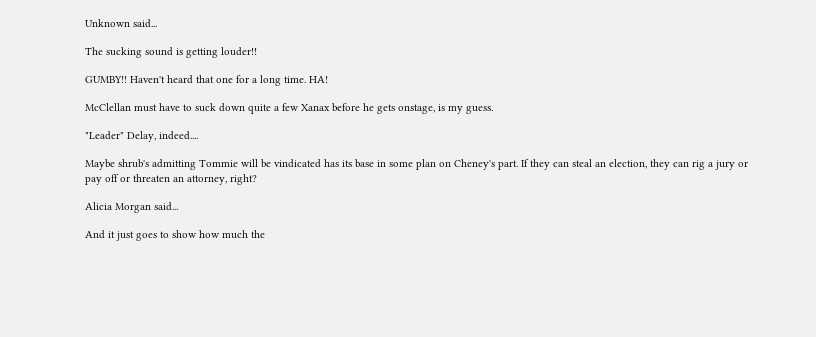Unknown said...

The sucking sound is getting louder!!

GUMBY!! Haven't heard that one for a long time. HA!

McClellan must have to suck down quite a few Xanax before he gets onstage, is my guess.

"Leader" Delay, indeed....

Maybe shrub's admitting Tommie will be vindicated has its base in some plan on Cheney's part. If they can steal an election, they can rig a jury or pay off or threaten an attorney, right?

Alicia Morgan said...

And it just goes to show how much the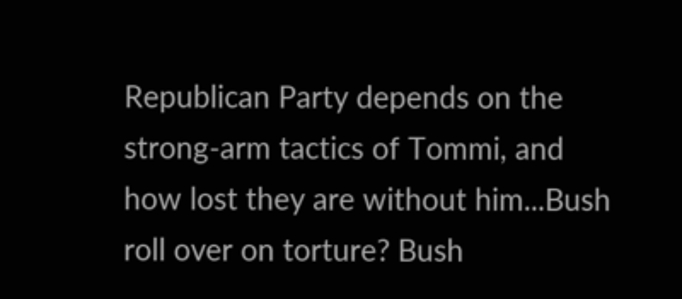Republican Party depends on the strong-arm tactics of Tommi, and how lost they are without him...Bush roll over on torture? Bush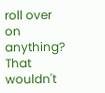roll over on anything? That wouldn't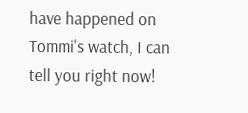have happened on Tommi's watch, I can tell you right now!